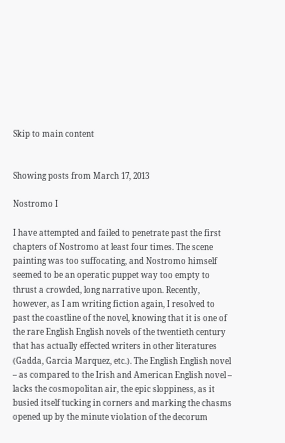Skip to main content


Showing posts from March 17, 2013

Nostromo I

I have attempted and failed to penetrate past the first chapters of Nostromo at least four times. The scene painting was too suffocating, and Nostromo himself seemed to be an operatic puppet way too empty to thrust a crowded, long narrative upon. Recently, however, as I am writing fiction again, I resolved to   past the coastline of the novel, knowing that it is one of the rare English English novels of the twentieth century that has actually effected writers in other literatures (Gadda, Garcia Marquez, etc.). The English English novel – as compared to the Irish and American English novel – lacks the cosmopolitan air, the epic sloppiness, as it busied itself tucking in corners and marking the chasms opened up by the minute violation of the decorum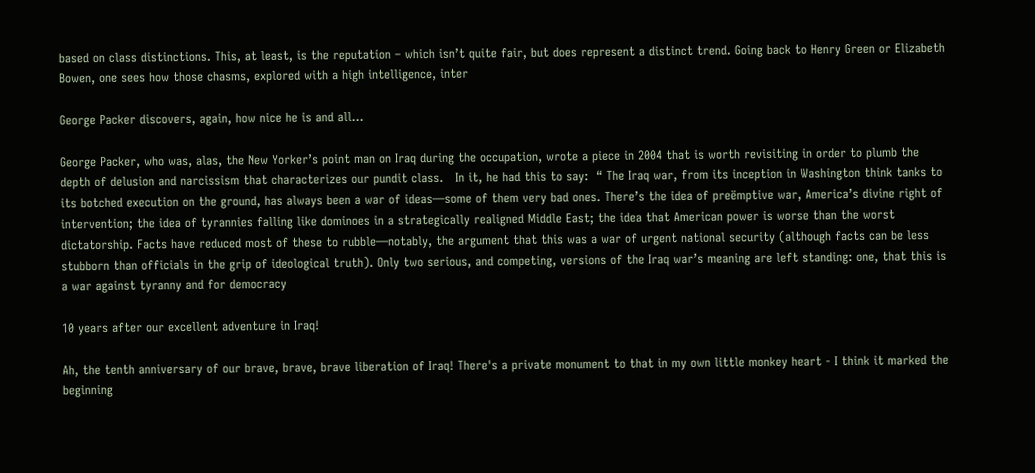based on class distinctions. This, at least, is the reputation – which isn’t quite fair, but does represent a distinct trend. Going back to Henry Green or Elizabeth Bowen, one sees how those chasms, explored with a high intelligence, inter

George Packer discovers, again, how nice he is and all...

George Packer, who was, alas, the New Yorker’s point man on Iraq during the occupation, wrote a piece in 2004 that is worth revisiting in order to plumb the depth of delusion and narcissism that characterizes our pundit class.   In it, he had this to say:  “ The Iraq war, from its inception in Washington think tanks to its botched execution on the ground, has always been a war of ideas—some of them very bad ones. There’s the idea of preëmptive war, America’s divine right of intervention; the idea of tyrannies falling like dominoes in a strategically realigned Middle East; the idea that American power is worse than the worst dictatorship. Facts have reduced most of these to rubble—notably, the argument that this was a war of urgent national security (although facts can be less stubborn than officials in the grip of ideological truth). Only two serious, and competing, versions of the Iraq war’s meaning are left standing: one, that this is a war against tyranny and for democracy

10 years after our excellent adventure in Iraq!

Ah, the tenth anniversary of our brave, brave, brave liberation of Iraq! There's a private monument to that in my own little monkey heart - I think it marked the beginning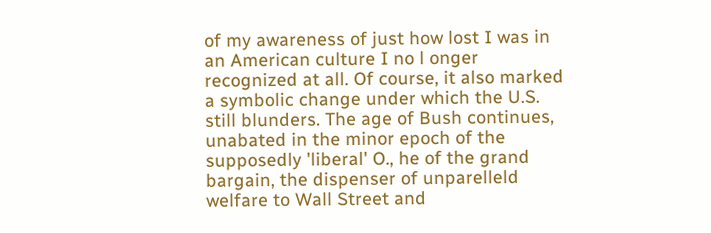of my awareness of just how lost I was in an American culture I no l onger recognized at all. Of course, it also marked a symbolic change under which the U.S. still blunders. The age of Bush continues, unabated in the minor epoch of the supposedly 'liberal' O., he of the grand bargain, the dispenser of unparelleld welfare to Wall Street and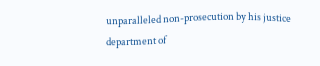unparalleled non-prosecution by his justice department of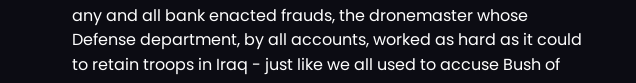any and all bank enacted frauds, the dronemaster whose Defense department, by all accounts, worked as hard as it could to retain troops in Iraq - just like we all used to accuse Bush of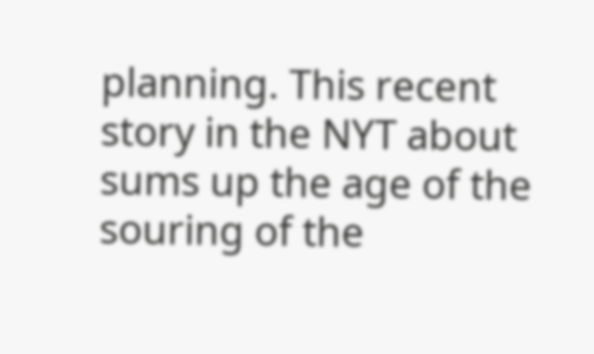planning. This recent story in the NYT about sums up the age of the souring of the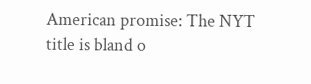American promise: The NYT title is bland o